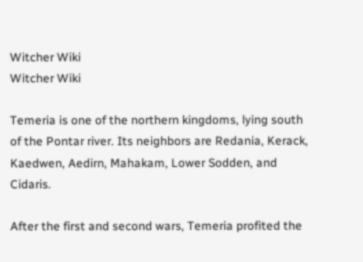Witcher Wiki
Witcher Wiki

Temeria is one of the northern kingdoms, lying south of the Pontar river. Its neighbors are Redania, Kerack, Kaedwen, Aedirn, Mahakam, Lower Sodden, and Cidaris.

After the first and second wars, Temeria profited the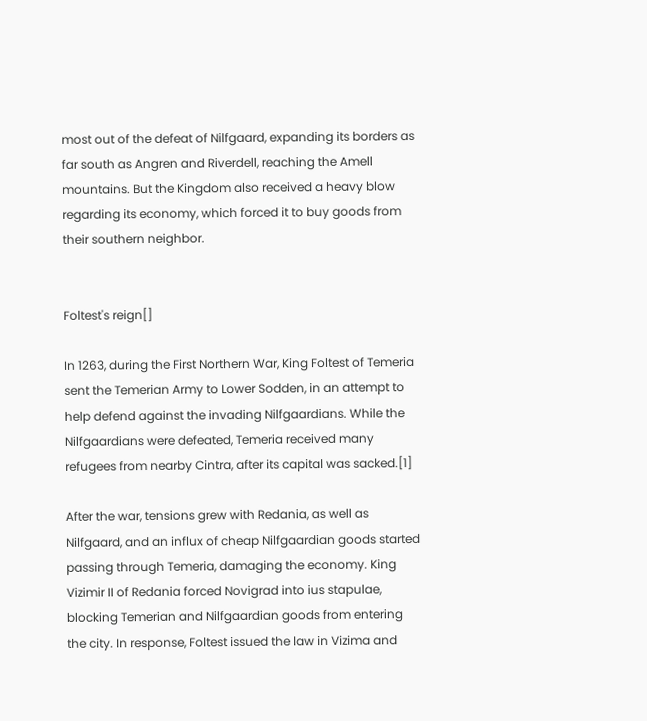most out of the defeat of Nilfgaard, expanding its borders as far south as Angren and Riverdell, reaching the Amell mountains. But the Kingdom also received a heavy blow regarding its economy, which forced it to buy goods from their southern neighbor.


Foltest's reign[]

In 1263, during the First Northern War, King Foltest of Temeria sent the Temerian Army to Lower Sodden, in an attempt to help defend against the invading Nilfgaardians. While the Nilfgaardians were defeated, Temeria received many refugees from nearby Cintra, after its capital was sacked.[1]

After the war, tensions grew with Redania, as well as Nilfgaard, and an influx of cheap Nilfgaardian goods started passing through Temeria, damaging the economy. King Vizimir II of Redania forced Novigrad into ius stapulae, blocking Temerian and Nilfgaardian goods from entering the city. In response, Foltest issued the law in Vizima and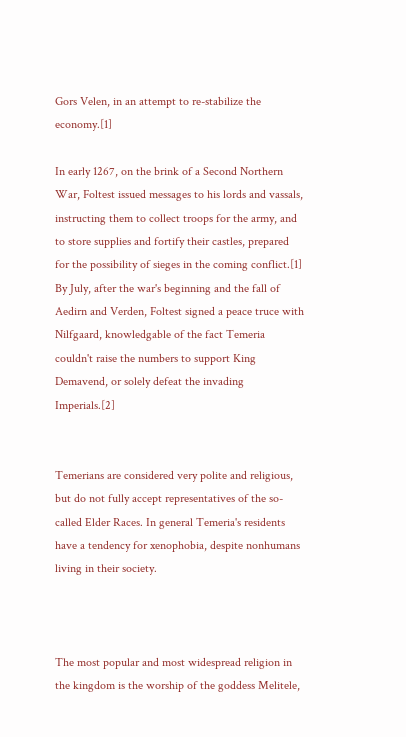Gors Velen, in an attempt to re-stabilize the economy.[1]

In early 1267, on the brink of a Second Northern War, Foltest issued messages to his lords and vassals, instructing them to collect troops for the army, and to store supplies and fortify their castles, prepared for the possibility of sieges in the coming conflict.[1] By July, after the war's beginning and the fall of Aedirn and Verden, Foltest signed a peace truce with Nilfgaard, knowledgable of the fact Temeria couldn't raise the numbers to support King Demavend, or solely defeat the invading Imperials.[2]


Temerians are considered very polite and religious, but do not fully accept representatives of the so-called Elder Races. In general Temeria's residents have a tendency for xenophobia, despite nonhumans living in their society.



The most popular and most widespread religion in the kingdom is the worship of the goddess Melitele,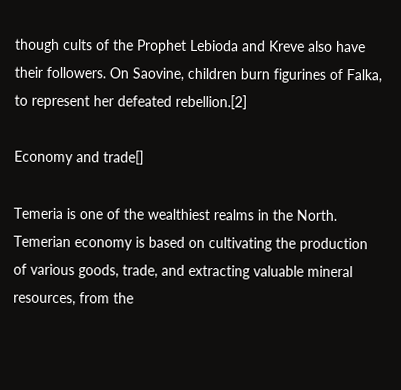though cults of the Prophet Lebioda and Kreve also have their followers. On Saovine, children burn figurines of Falka, to represent her defeated rebellion.[2]

Economy and trade[]

Temeria is one of the wealthiest realms in the North. Temerian economy is based on cultivating the production of various goods, trade, and extracting valuable mineral resources, from the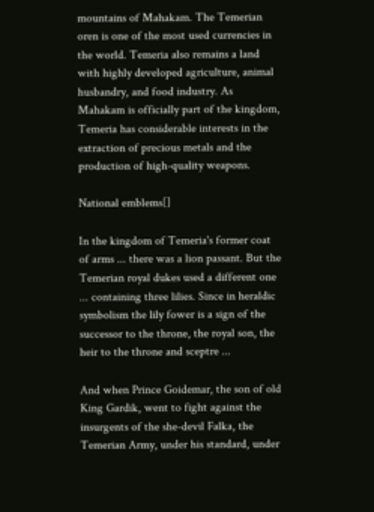mountains of Mahakam. The Temerian oren is one of the most used currencies in the world. Temeria also remains a land with highly developed agriculture, animal husbandry, and food industry. As Mahakam is officially part of the kingdom, Temeria has considerable interests in the extraction of precious metals and the production of high-quality weapons.

National emblems[]

In the kingdom of Temeria's former coat of arms ... there was a lion passant. But the Temerian royal dukes used a different one ... containing three lilies. Since in heraldic symbolism the lily fower is a sign of the successor to the throne, the royal son, the heir to the throne and sceptre ...

And when Prince Goidemar, the son of old King Gardik, went to fight against the insurgents of the she-devil Falka, the Temerian Army, under his standard, under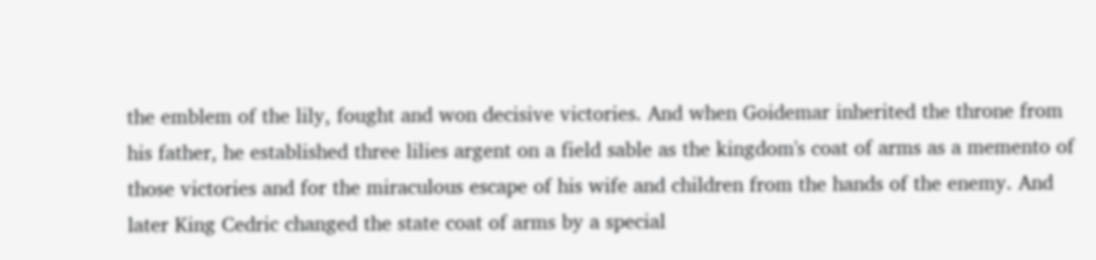the emblem of the lily, fought and won decisive victories. And when Goidemar inherited the throne from his father, he established three lilies argent on a field sable as the kingdom's coat of arms as a memento of those victories and for the miraculous escape of his wife and children from the hands of the enemy. And later King Cedric changed the state coat of arms by a special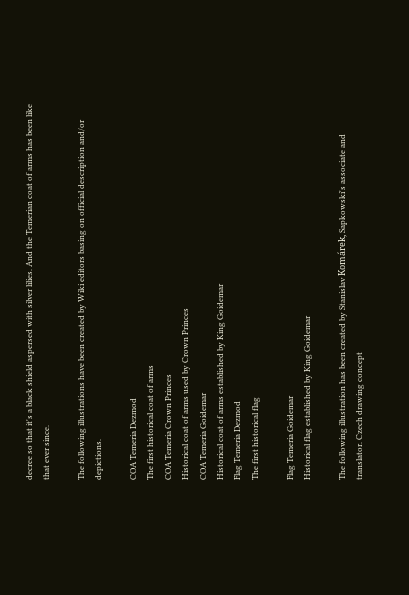decree so that it's a black shield aspersed with silver lilies. And the Temerian coat of arms has been like that ever since.

The following illustrations have been created by Wiki editors basing on official description and/or depictions.

COA Temeria Dezmod
The first historical coat of arms
COA Temeria Crown Princes
Historical coat of arms used by Crown Princes
COA Temeria Goidemar
Historical coat of arms established by King Goidemar
Flag Temeria Dezmod
The first historical flag

Flag Temeria Goidemar
Historical flag established by King Goidemar

The following illustration has been created by Stanislav Komárek, Sapkowski's associate and translator. Czech drawing concept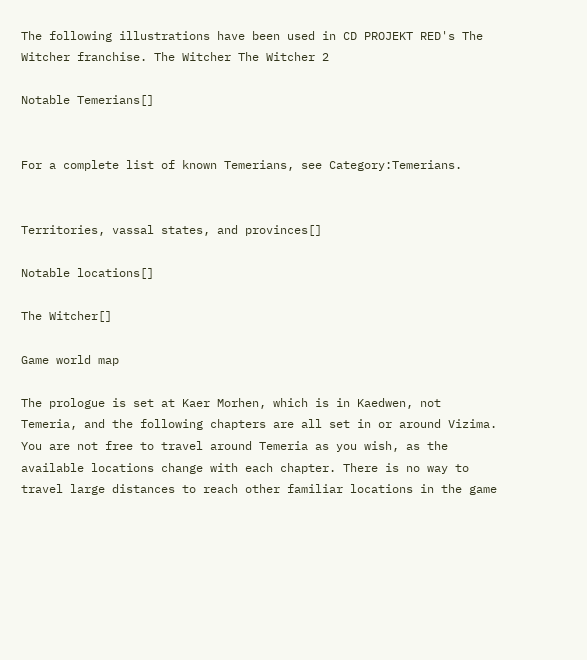The following illustrations have been used in CD PROJEKT RED's The Witcher franchise. The Witcher The Witcher 2

Notable Temerians[]


For a complete list of known Temerians, see Category:Temerians.


Territories, vassal states, and provinces[]

Notable locations[]

The Witcher[]

Game world map

The prologue is set at Kaer Morhen, which is in Kaedwen, not Temeria, and the following chapters are all set in or around Vizima. You are not free to travel around Temeria as you wish, as the available locations change with each chapter. There is no way to travel large distances to reach other familiar locations in the game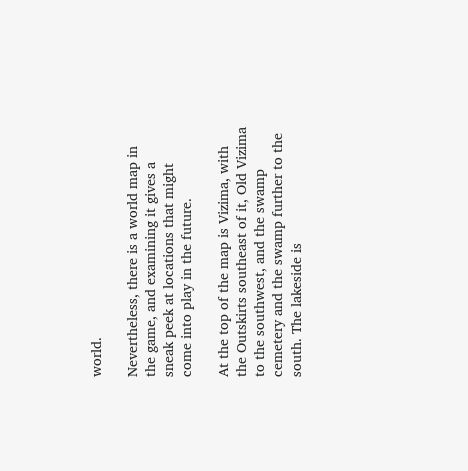world.

Nevertheless, there is a world map in the game, and examining it gives a sneak peek at locations that might come into play in the future.

At the top of the map is Vizima, with the Outskirts southeast of it, Old Vizima to the southwest, and the swamp cemetery and the swamp further to the south. The lakeside is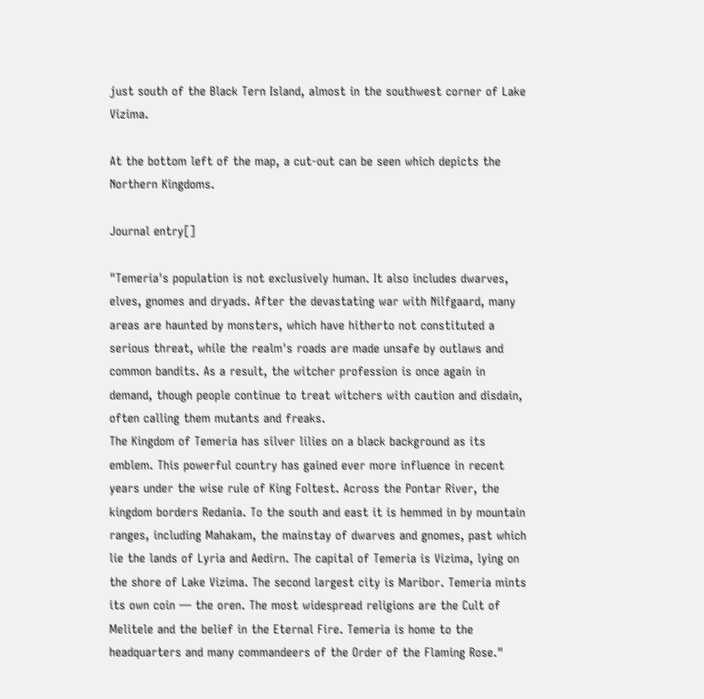just south of the Black Tern Island, almost in the southwest corner of Lake Vizima.

At the bottom left of the map, a cut-out can be seen which depicts the Northern Kingdoms.

Journal entry[]

"Temeria's population is not exclusively human. It also includes dwarves, elves, gnomes and dryads. After the devastating war with Nilfgaard, many areas are haunted by monsters, which have hitherto not constituted a serious threat, while the realm's roads are made unsafe by outlaws and common bandits. As a result, the witcher profession is once again in demand, though people continue to treat witchers with caution and disdain, often calling them mutants and freaks.
The Kingdom of Temeria has silver lilies on a black background as its emblem. This powerful country has gained ever more influence in recent years under the wise rule of King Foltest. Across the Pontar River, the kingdom borders Redania. To the south and east it is hemmed in by mountain ranges, including Mahakam, the mainstay of dwarves and gnomes, past which lie the lands of Lyria and Aedirn. The capital of Temeria is Vizima, lying on the shore of Lake Vizima. The second largest city is Maribor. Temeria mints its own coin — the oren. The most widespread religions are the Cult of Melitele and the belief in the Eternal Fire. Temeria is home to the headquarters and many commandeers of the Order of the Flaming Rose."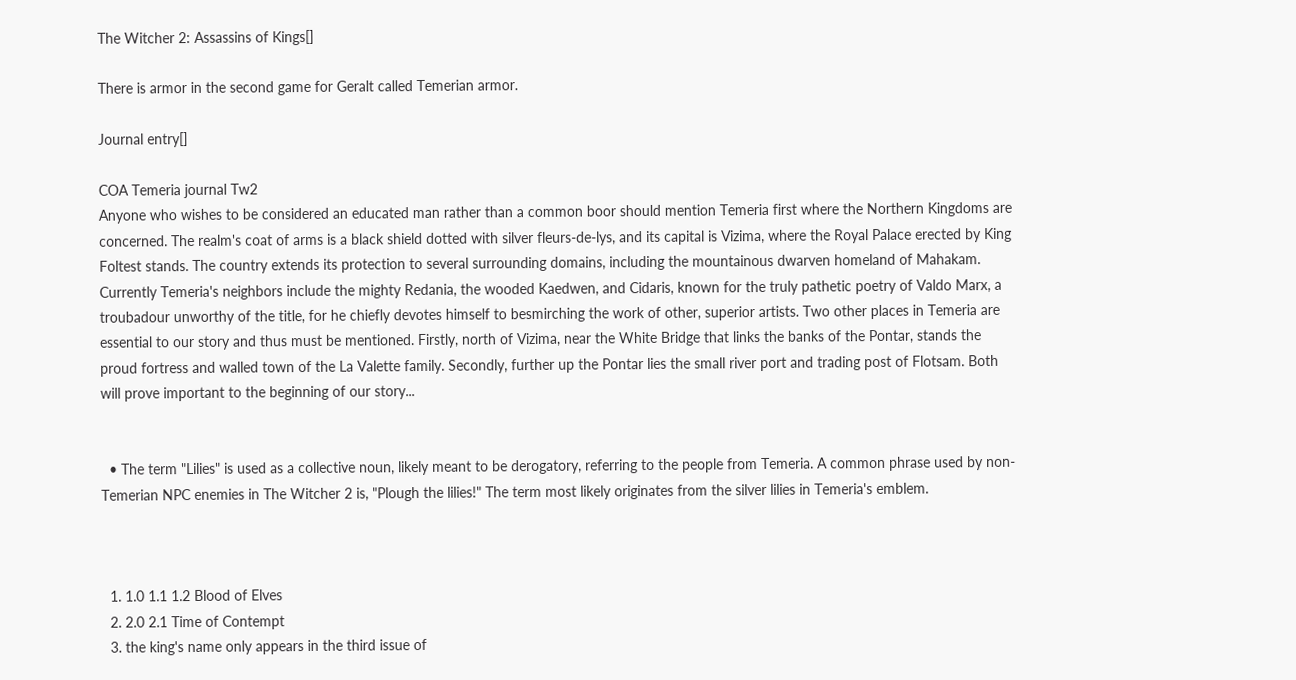The Witcher 2: Assassins of Kings[]

There is armor in the second game for Geralt called Temerian armor.

Journal entry[]

COA Temeria journal Tw2
Anyone who wishes to be considered an educated man rather than a common boor should mention Temeria first where the Northern Kingdoms are concerned. The realm's coat of arms is a black shield dotted with silver fleurs-de-lys, and its capital is Vizima, where the Royal Palace erected by King Foltest stands. The country extends its protection to several surrounding domains, including the mountainous dwarven homeland of Mahakam. Currently Temeria's neighbors include the mighty Redania, the wooded Kaedwen, and Cidaris, known for the truly pathetic poetry of Valdo Marx, a troubadour unworthy of the title, for he chiefly devotes himself to besmirching the work of other, superior artists. Two other places in Temeria are essential to our story and thus must be mentioned. Firstly, north of Vizima, near the White Bridge that links the banks of the Pontar, stands the proud fortress and walled town of the La Valette family. Secondly, further up the Pontar lies the small river port and trading post of Flotsam. Both will prove important to the beginning of our story...


  • The term "Lilies" is used as a collective noun, likely meant to be derogatory, referring to the people from Temeria. A common phrase used by non-Temerian NPC enemies in The Witcher 2 is, "Plough the lilies!" The term most likely originates from the silver lilies in Temeria's emblem.



  1. 1.0 1.1 1.2 Blood of Elves
  2. 2.0 2.1 Time of Contempt
  3. the king's name only appears in the third issue of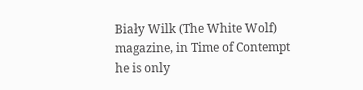Biały Wilk (The White Wolf) magazine, in Time of Contempt he is only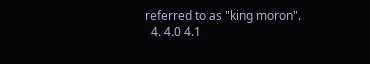referred to as "king moron".
  4. 4.0 4.1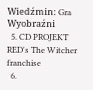Wiedźmin: Gra Wyobraźni
  5. CD PROJEKT RED's The Witcher franchise
  6.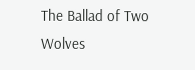The Ballad of Two Wolves